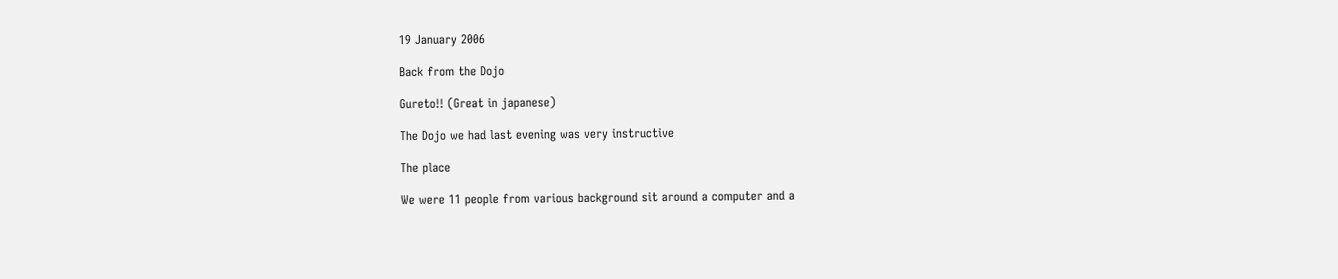19 January 2006

Back from the Dojo

Gureto!! (Great in japanese)

The Dojo we had last evening was very instructive

The place

We were 11 people from various background sit around a computer and a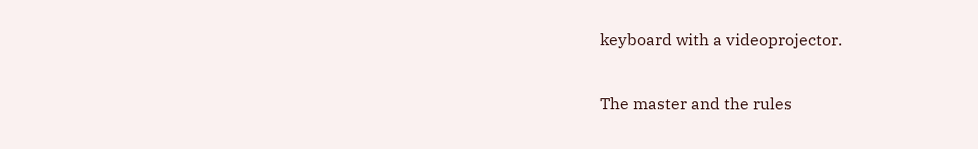keyboard with a videoprojector.

The master and the rules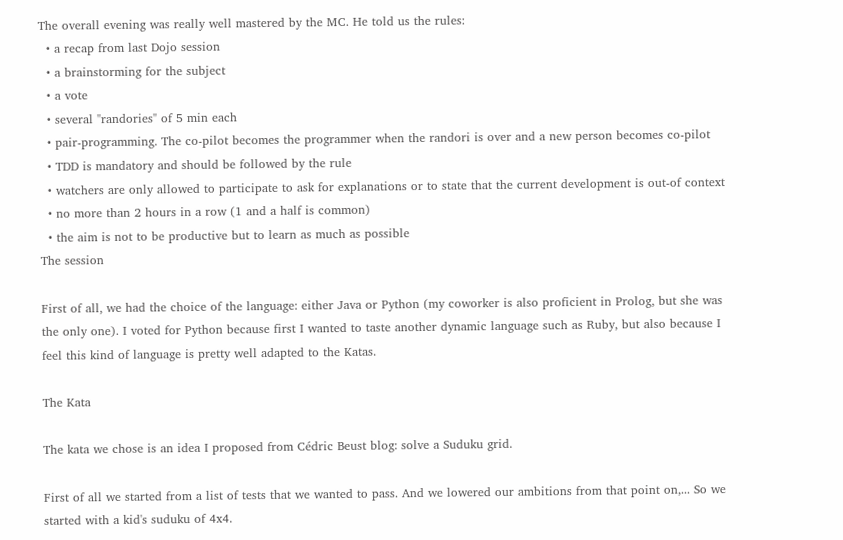The overall evening was really well mastered by the MC. He told us the rules:
  • a recap from last Dojo session
  • a brainstorming for the subject
  • a vote
  • several "randories" of 5 min each
  • pair-programming. The co-pilot becomes the programmer when the randori is over and a new person becomes co-pilot
  • TDD is mandatory and should be followed by the rule
  • watchers are only allowed to participate to ask for explanations or to state that the current development is out-of context
  • no more than 2 hours in a row (1 and a half is common)
  • the aim is not to be productive but to learn as much as possible
The session

First of all, we had the choice of the language: either Java or Python (my coworker is also proficient in Prolog, but she was the only one). I voted for Python because first I wanted to taste another dynamic language such as Ruby, but also because I feel this kind of language is pretty well adapted to the Katas.

The Kata

The kata we chose is an idea I proposed from Cédric Beust blog: solve a Suduku grid.

First of all we started from a list of tests that we wanted to pass. And we lowered our ambitions from that point on,... So we started with a kid's suduku of 4x4.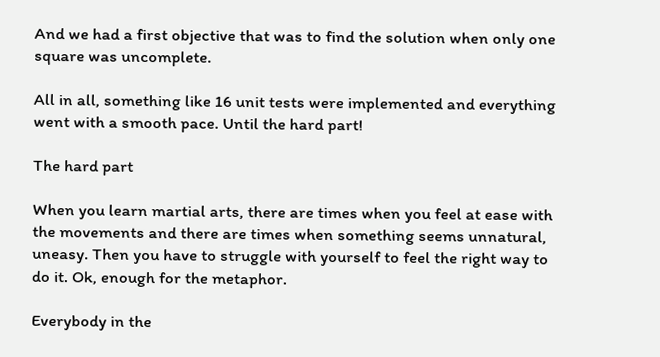And we had a first objective that was to find the solution when only one square was uncomplete.

All in all, something like 16 unit tests were implemented and everything went with a smooth pace. Until the hard part!

The hard part

When you learn martial arts, there are times when you feel at ease with the movements and there are times when something seems unnatural, uneasy. Then you have to struggle with yourself to feel the right way to do it. Ok, enough for the metaphor.

Everybody in the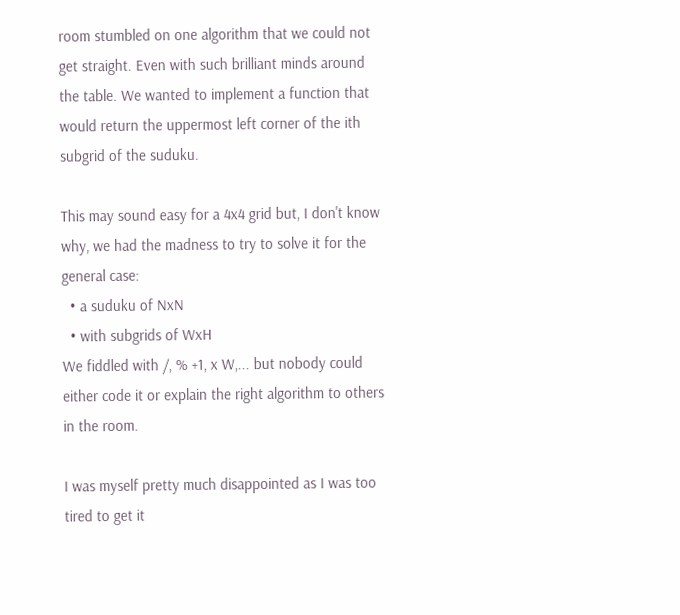room stumbled on one algorithm that we could not get straight. Even with such brilliant minds around the table. We wanted to implement a function that would return the uppermost left corner of the ith subgrid of the suduku.

This may sound easy for a 4x4 grid but, I don't know why, we had the madness to try to solve it for the general case:
  • a suduku of NxN
  • with subgrids of WxH
We fiddled with /, % +1, x W,... but nobody could either code it or explain the right algorithm to others in the room.

I was myself pretty much disappointed as I was too tired to get it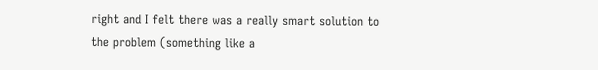right and I felt there was a really smart solution to the problem (something like a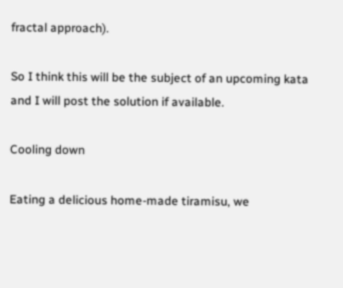fractal approach).

So I think this will be the subject of an upcoming kata and I will post the solution if available.

Cooling down

Eating a delicious home-made tiramisu, we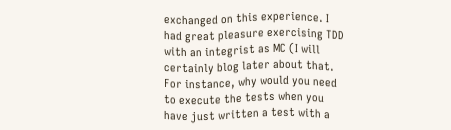exchanged on this experience. I had great pleasure exercising TDD with an integrist as MC (I will certainly blog later about that. For instance, why would you need to execute the tests when you have just written a test with a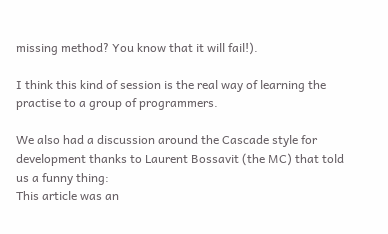missing method? You know that it will fail!).

I think this kind of session is the real way of learning the practise to a group of programmers.

We also had a discussion around the Cascade style for development thanks to Laurent Bossavit (the MC) that told us a funny thing:
This article was an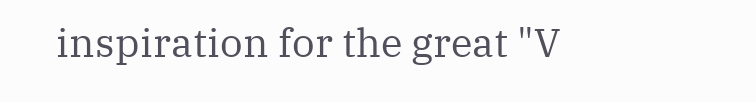inspiration for the great "V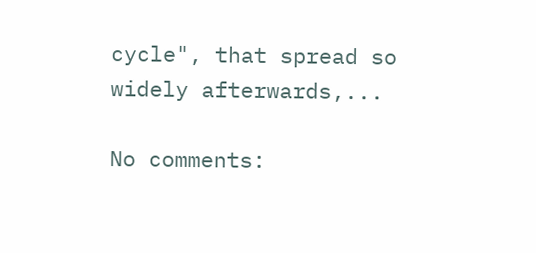cycle", that spread so widely afterwards,...

No comments: